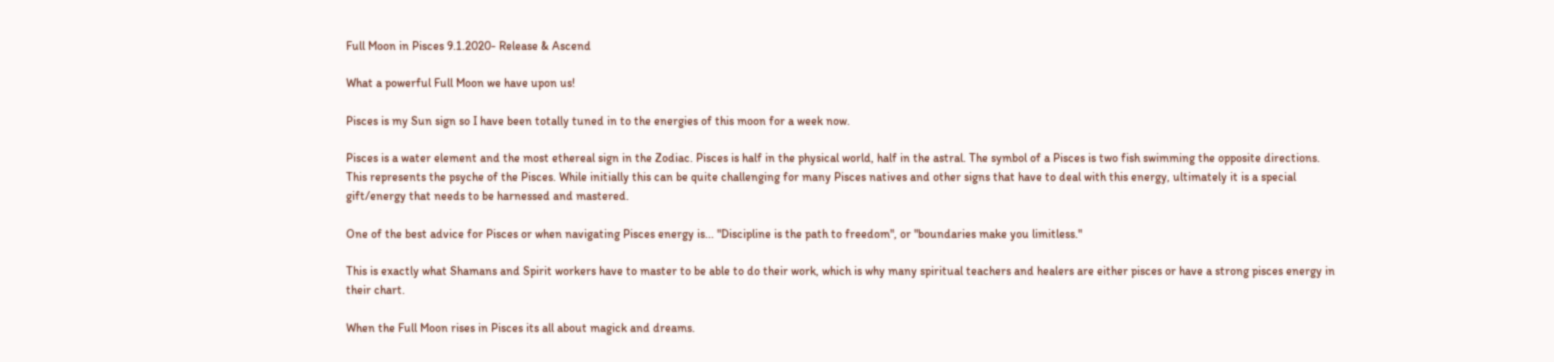Full Moon in Pisces 9.1.2020- Release & Ascend

What a powerful Full Moon we have upon us!

Pisces is my Sun sign so I have been totally tuned in to the energies of this moon for a week now.

Pisces is a water element and the most ethereal sign in the Zodiac. Pisces is half in the physical world, half in the astral. The symbol of a Pisces is two fish swimming the opposite directions. This represents the psyche of the Pisces. While initially this can be quite challenging for many Pisces natives and other signs that have to deal with this energy, ultimately it is a special gift/energy that needs to be harnessed and mastered.

One of the best advice for Pisces or when navigating Pisces energy is... "Discipline is the path to freedom", or "boundaries make you limitless."

This is exactly what Shamans and Spirit workers have to master to be able to do their work, which is why many spiritual teachers and healers are either pisces or have a strong pisces energy in their chart.

When the Full Moon rises in Pisces its all about magick and dreams.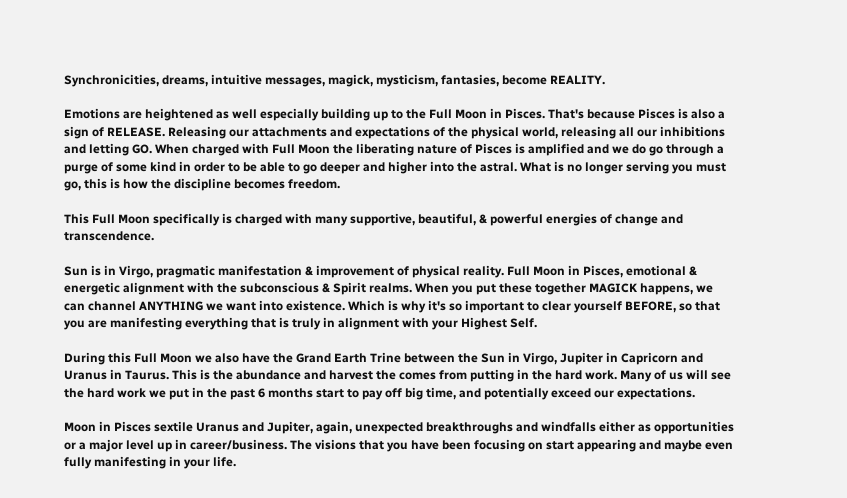Synchronicities, dreams, intuitive messages, magick, mysticism, fantasies, become REALITY.

Emotions are heightened as well especially building up to the Full Moon in Pisces. That's because Pisces is also a sign of RELEASE. Releasing our attachments and expectations of the physical world, releasing all our inhibitions and letting GO. When charged with Full Moon the liberating nature of Pisces is amplified and we do go through a purge of some kind in order to be able to go deeper and higher into the astral. What is no longer serving you must go, this is how the discipline becomes freedom.

This Full Moon specifically is charged with many supportive, beautiful, & powerful energies of change and transcendence.

Sun is in Virgo, pragmatic manifestation & improvement of physical reality. Full Moon in Pisces, emotional & energetic alignment with the subconscious & Spirit realms. When you put these together MAGICK happens, we can channel ANYTHING we want into existence. Which is why it's so important to clear yourself BEFORE, so that you are manifesting everything that is truly in alignment with your Highest Self.

During this Full Moon we also have the Grand Earth Trine between the Sun in Virgo, Jupiter in Capricorn and Uranus in Taurus. This is the abundance and harvest the comes from putting in the hard work. Many of us will see the hard work we put in the past 6 months start to pay off big time, and potentially exceed our expectations.

Moon in Pisces sextile Uranus and Jupiter, again, unexpected breakthroughs and windfalls either as opportunities or a major level up in career/business. The visions that you have been focusing on start appearing and maybe even fully manifesting in your life.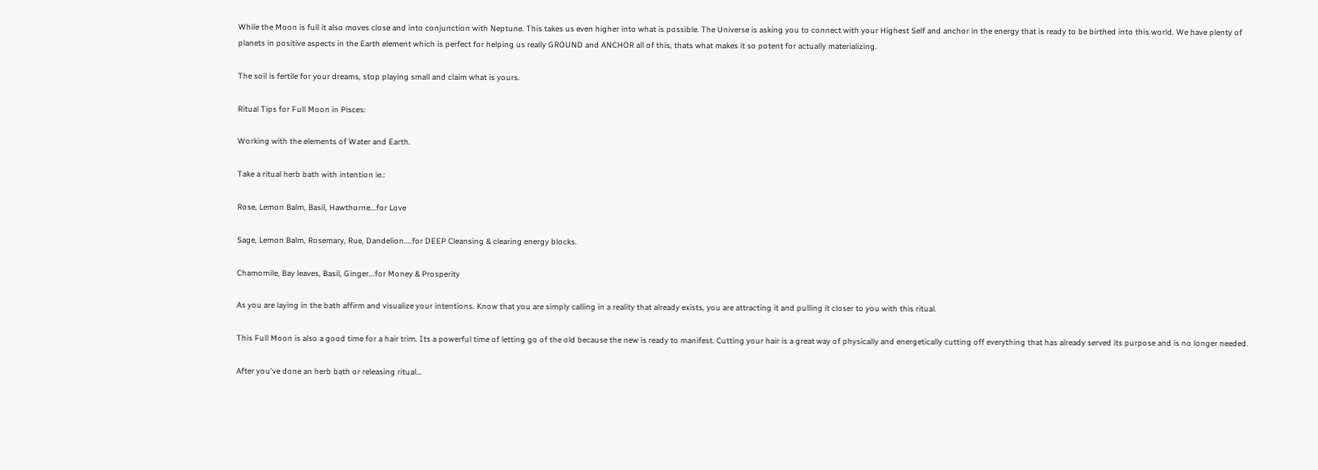While the Moon is full it also moves close and into conjunction with Neptune. This takes us even higher into what is possible. The Universe is asking you to connect with your Highest Self and anchor in the energy that is ready to be birthed into this world. We have plenty of planets in positive aspects in the Earth element which is perfect for helping us really GROUND and ANCHOR all of this, thats what makes it so potent for actually materializing.

The soil is fertile for your dreams, stop playing small and claim what is yours.

Ritual Tips for Full Moon in Pisces:

Working with the elements of Water and Earth.

Take a ritual herb bath with intention ie.:

Rose, Lemon Balm, Basil, Hawthorne...for Love

Sage, Lemon Balm, Rosemary, Rue, Dandelion....for DEEP Cleansing & clearing energy blocks.

Chamomile, Bay leaves, Basil, Ginger...for Money & Prosperity

As you are laying in the bath affirm and visualize your intentions. Know that you are simply calling in a reality that already exists, you are attracting it and pulling it closer to you with this ritual.

This Full Moon is also a good time for a hair trim. Its a powerful time of letting go of the old because the new is ready to manifest. Cutting your hair is a great way of physically and energetically cutting off everything that has already served its purpose and is no longer needed.

After you've done an herb bath or releasing ritual...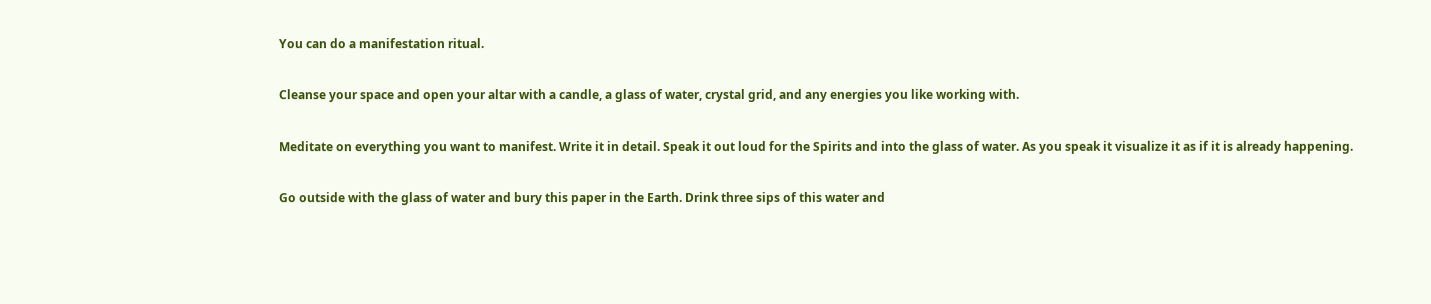You can do a manifestation ritual.

Cleanse your space and open your altar with a candle, a glass of water, crystal grid, and any energies you like working with.

Meditate on everything you want to manifest. Write it in detail. Speak it out loud for the Spirits and into the glass of water. As you speak it visualize it as if it is already happening.

Go outside with the glass of water and bury this paper in the Earth. Drink three sips of this water and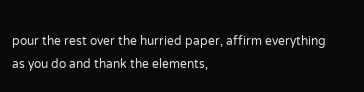pour the rest over the hurried paper, affirm everything as you do and thank the elements,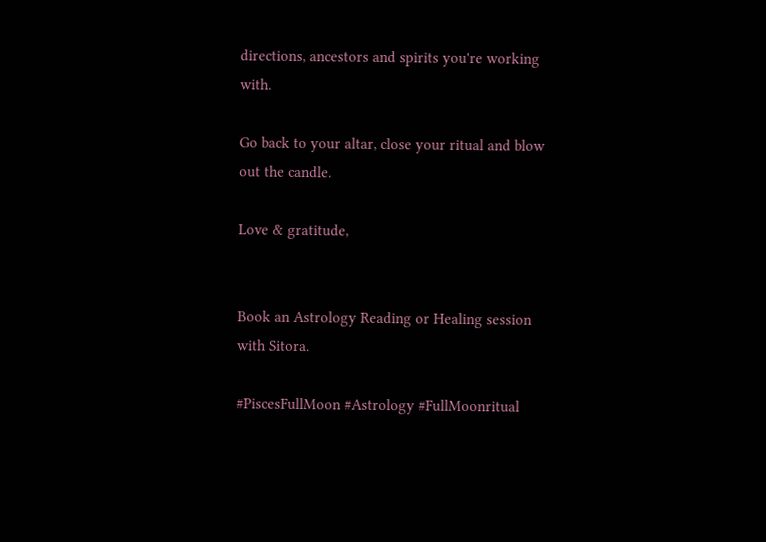directions, ancestors and spirits you're working with.

Go back to your altar, close your ritual and blow out the candle.

Love & gratitude,


Book an Astrology Reading or Healing session with Sitora.

#PiscesFullMoon #Astrology #FullMoonritual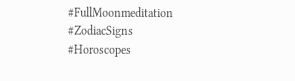#FullMoonmeditation #ZodiacSigns #Horoscopes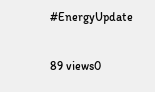#EnergyUpdate

89 views0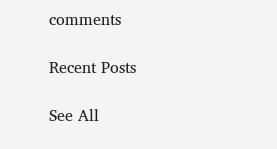comments

Recent Posts

See All